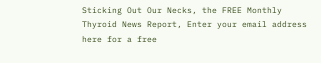Sticking Out Our Necks, the FREE Monthly Thyroid News Report, Enter your email address here for a free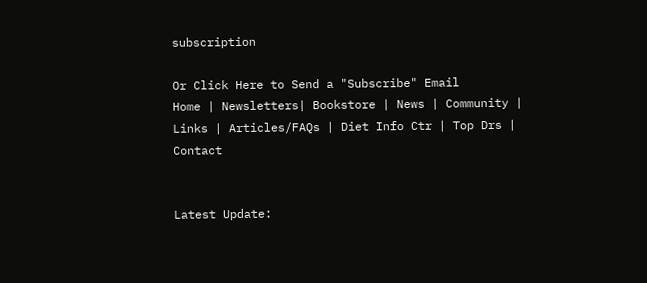subscription

Or Click Here to Send a "Subscribe" Email
Home | Newsletters| Bookstore | News | Community | Links | Articles/FAQs | Diet Info Ctr | Top Drs | Contact


Latest Update: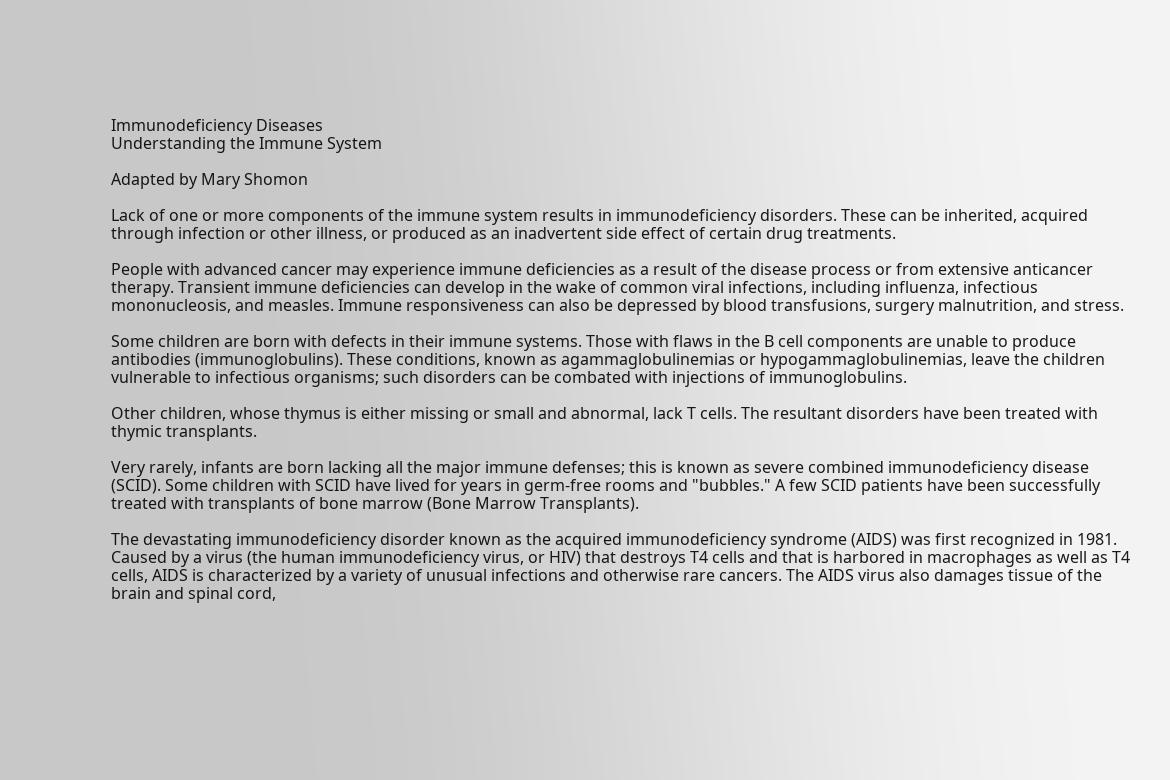Immunodeficiency Diseases
Understanding the Immune System

Adapted by Mary Shomon

Lack of one or more components of the immune system results in immunodeficiency disorders. These can be inherited, acquired through infection or other illness, or produced as an inadvertent side effect of certain drug treatments.

People with advanced cancer may experience immune deficiencies as a result of the disease process or from extensive anticancer therapy. Transient immune deficiencies can develop in the wake of common viral infections, including influenza, infectious mononucleosis, and measles. Immune responsiveness can also be depressed by blood transfusions, surgery malnutrition, and stress.

Some children are born with defects in their immune systems. Those with flaws in the B cell components are unable to produce antibodies (immunoglobulins). These conditions, known as agammaglobulinemias or hypogammaglobulinemias, leave the children vulnerable to infectious organisms; such disorders can be combated with injections of immunoglobulins.

Other children, whose thymus is either missing or small and abnormal, lack T cells. The resultant disorders have been treated with thymic transplants.

Very rarely, infants are born lacking all the major immune defenses; this is known as severe combined immunodeficiency disease (SCID). Some children with SCID have lived for years in germ-free rooms and "bubbles." A few SCID patients have been successfully treated with transplants of bone marrow (Bone Marrow Transplants).

The devastating immunodeficiency disorder known as the acquired immunodeficiency syndrome (AIDS) was first recognized in 1981. Caused by a virus (the human immunodeficiency virus, or HIV) that destroys T4 cells and that is harbored in macrophages as well as T4 cells, AIDS is characterized by a variety of unusual infections and otherwise rare cancers. The AIDS virus also damages tissue of the brain and spinal cord,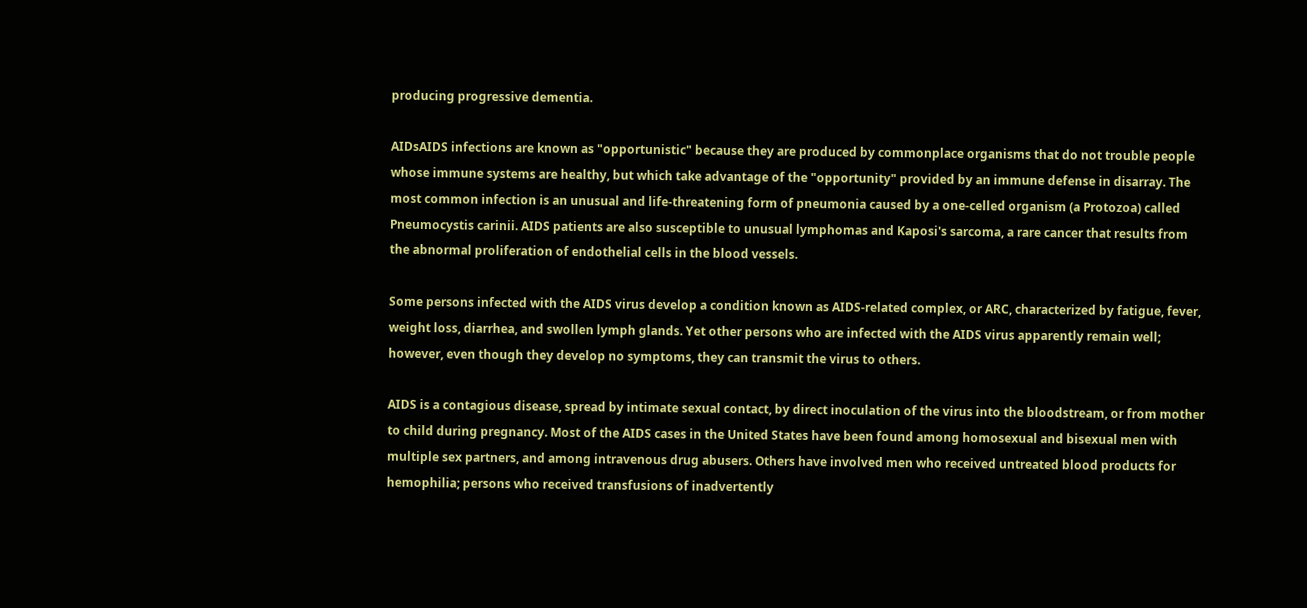producing progressive dementia.

AIDsAIDS infections are known as "opportunistic" because they are produced by commonplace organisms that do not trouble people whose immune systems are healthy, but which take advantage of the "opportunity" provided by an immune defense in disarray. The most common infection is an unusual and life-threatening form of pneumonia caused by a one-celled organism (a Protozoa) called Pneumocystis carinii. AIDS patients are also susceptible to unusual lymphomas and Kaposi's sarcoma, a rare cancer that results from the abnormal proliferation of endothelial cells in the blood vessels.

Some persons infected with the AIDS virus develop a condition known as AIDS-related complex, or ARC, characterized by fatigue, fever, weight loss, diarrhea, and swollen lymph glands. Yet other persons who are infected with the AIDS virus apparently remain well; however, even though they develop no symptoms, they can transmit the virus to others.

AIDS is a contagious disease, spread by intimate sexual contact, by direct inoculation of the virus into the bloodstream, or from mother to child during pregnancy. Most of the AIDS cases in the United States have been found among homosexual and bisexual men with multiple sex partners, and among intravenous drug abusers. Others have involved men who received untreated blood products for hemophilia; persons who received transfusions of inadvertently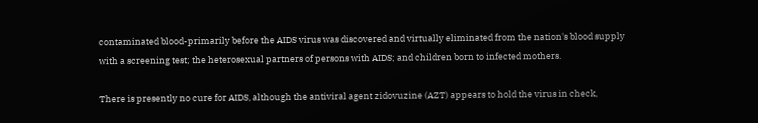contaminated blood-primarily before the AIDS virus was discovered and virtually eliminated from the nation's blood supply with a screening test; the heterosexual partners of persons with AIDS; and children born to infected mothers.

There is presently no cure for AIDS, although the antiviral agent zidovuzine (AZT) appears to hold the virus in check,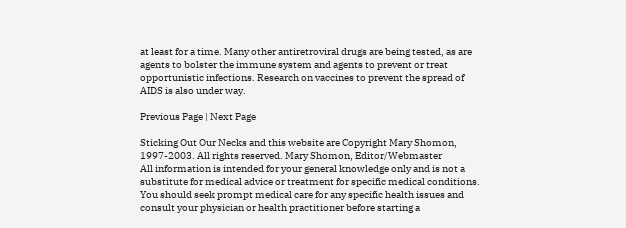at least for a time. Many other antiretroviral drugs are being tested, as are agents to bolster the immune system and agents to prevent or treat opportunistic infections. Research on vaccines to prevent the spread of AIDS is also under way.

Previous Page | Next Page

Sticking Out Our Necks and this website are Copyright Mary Shomon, 1997-2003. All rights reserved. Mary Shomon, Editor/Webmaster
All information is intended for your general knowledge only and is not a substitute for medical advice or treatment for specific medical conditions. You should seek prompt medical care for any specific health issues and consult your physician or health practitioner before starting a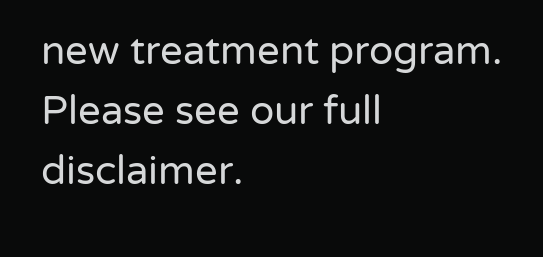new treatment program. Please see our full disclaimer.